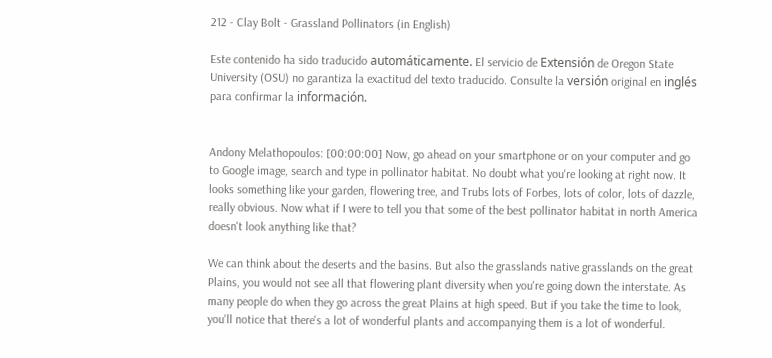212 - Clay Bolt - Grassland Pollinators (in English)

Este contenido ha sido traducido automáticamente. El servicio de Extensión de Oregon State University (OSU) no garantiza la exactitud del texto traducido. Consulte la versión original en inglés para confirmar la información.


Andony Melathopoulos: [00:00:00] Now, go ahead on your smartphone or on your computer and go to Google image, search and type in pollinator habitat. No doubt what you're looking at right now. It looks something like your garden, flowering tree, and Trubs lots of Forbes, lots of color, lots of dazzle, really obvious. Now what if I were to tell you that some of the best pollinator habitat in north America doesn't look anything like that?

We can think about the deserts and the basins. But also the grasslands native grasslands on the great Plains, you would not see all that flowering plant diversity when you're going down the interstate. As many people do when they go across the great Plains at high speed. But if you take the time to look, you'll notice that there's a lot of wonderful plants and accompanying them is a lot of wonderful.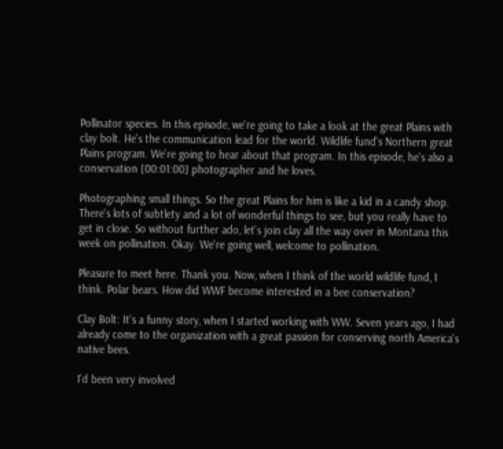Pollinator species. In this episode, we're going to take a look at the great Plains with clay bolt. He's the communication lead for the world. Wildlife fund's Northern great Plains program. We're going to hear about that program. In this episode, he's also a conservation [00:01:00] photographer and he loves.

Photographing small things. So the great Plains for him is like a kid in a candy shop. There's lots of subtlety and a lot of wonderful things to see, but you really have to get in close. So without further ado, let's join clay all the way over in Montana this week on pollination. Okay. We're going well, welcome to pollination.

Pleasure to meet here. Thank you. Now, when I think of the world wildlife fund, I think. Polar bears. How did WWF become interested in a bee conservation?

Clay Bolt: It's a funny story, when I started working with WW. Seven years ago, I had already come to the organization with a great passion for conserving north America's native bees.

I'd been very involved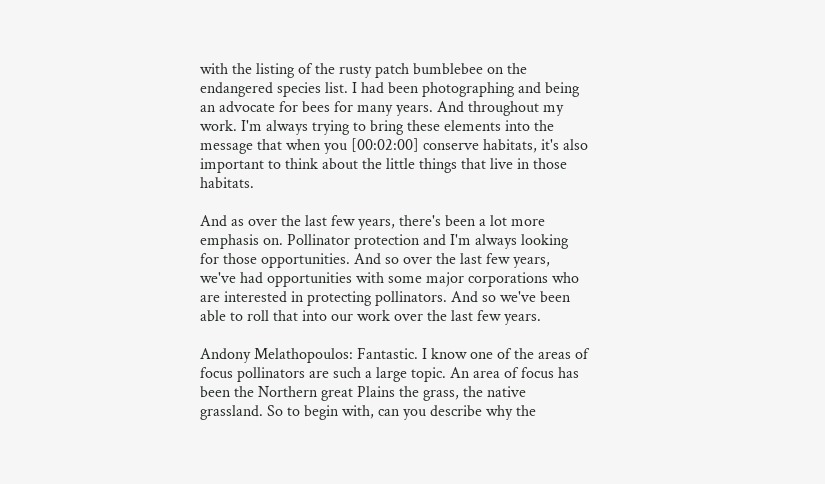with the listing of the rusty patch bumblebee on the endangered species list. I had been photographing and being an advocate for bees for many years. And throughout my work. I'm always trying to bring these elements into the message that when you [00:02:00] conserve habitats, it's also important to think about the little things that live in those habitats.

And as over the last few years, there's been a lot more emphasis on. Pollinator protection and I'm always looking for those opportunities. And so over the last few years, we've had opportunities with some major corporations who are interested in protecting pollinators. And so we've been able to roll that into our work over the last few years.

Andony Melathopoulos: Fantastic. I know one of the areas of focus pollinators are such a large topic. An area of focus has been the Northern great Plains the grass, the native grassland. So to begin with, can you describe why the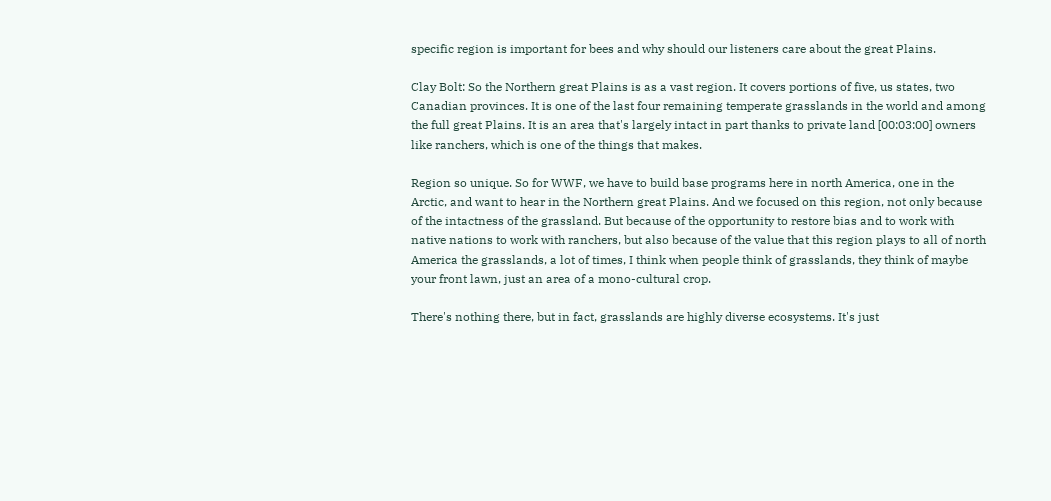specific region is important for bees and why should our listeners care about the great Plains.

Clay Bolt: So the Northern great Plains is as a vast region. It covers portions of five, us states, two Canadian provinces. It is one of the last four remaining temperate grasslands in the world and among the full great Plains. It is an area that's largely intact in part thanks to private land [00:03:00] owners like ranchers, which is one of the things that makes.

Region so unique. So for WWF, we have to build base programs here in north America, one in the Arctic, and want to hear in the Northern great Plains. And we focused on this region, not only because of the intactness of the grassland. But because of the opportunity to restore bias and to work with native nations to work with ranchers, but also because of the value that this region plays to all of north America the grasslands, a lot of times, I think when people think of grasslands, they think of maybe your front lawn, just an area of a mono-cultural crop.

There's nothing there, but in fact, grasslands are highly diverse ecosystems. It's just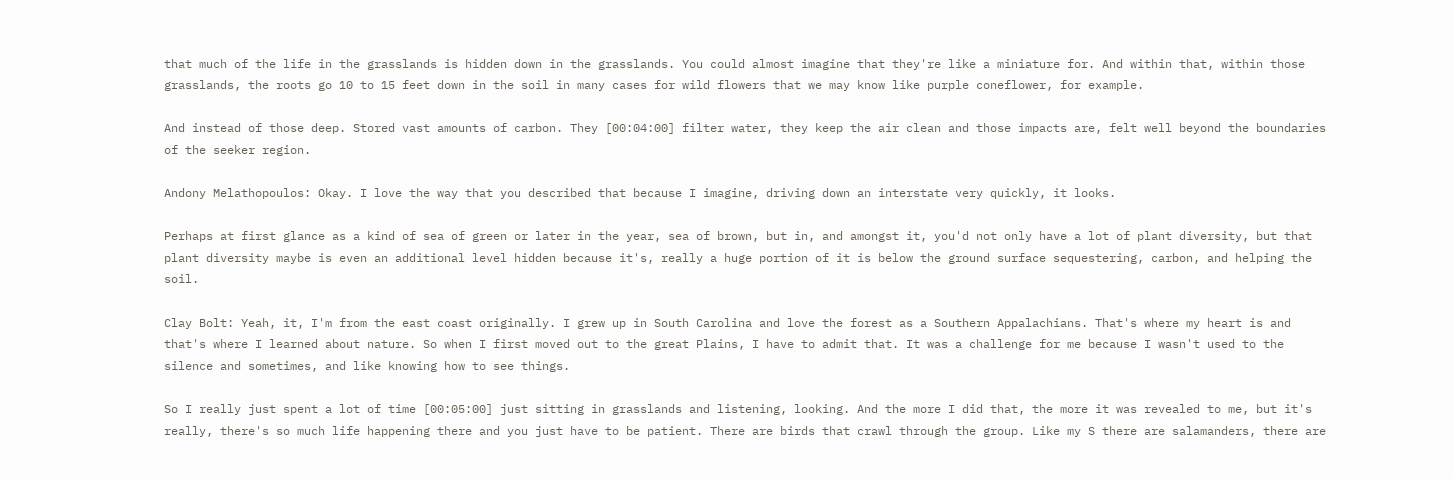that much of the life in the grasslands is hidden down in the grasslands. You could almost imagine that they're like a miniature for. And within that, within those grasslands, the roots go 10 to 15 feet down in the soil in many cases for wild flowers that we may know like purple coneflower, for example.

And instead of those deep. Stored vast amounts of carbon. They [00:04:00] filter water, they keep the air clean and those impacts are, felt well beyond the boundaries of the seeker region.

Andony Melathopoulos: Okay. I love the way that you described that because I imagine, driving down an interstate very quickly, it looks.

Perhaps at first glance as a kind of sea of green or later in the year, sea of brown, but in, and amongst it, you'd not only have a lot of plant diversity, but that plant diversity maybe is even an additional level hidden because it's, really a huge portion of it is below the ground surface sequestering, carbon, and helping the soil.

Clay Bolt: Yeah, it, I'm from the east coast originally. I grew up in South Carolina and love the forest as a Southern Appalachians. That's where my heart is and that's where I learned about nature. So when I first moved out to the great Plains, I have to admit that. It was a challenge for me because I wasn't used to the silence and sometimes, and like knowing how to see things.

So I really just spent a lot of time [00:05:00] just sitting in grasslands and listening, looking. And the more I did that, the more it was revealed to me, but it's really, there's so much life happening there and you just have to be patient. There are birds that crawl through the group. Like my S there are salamanders, there are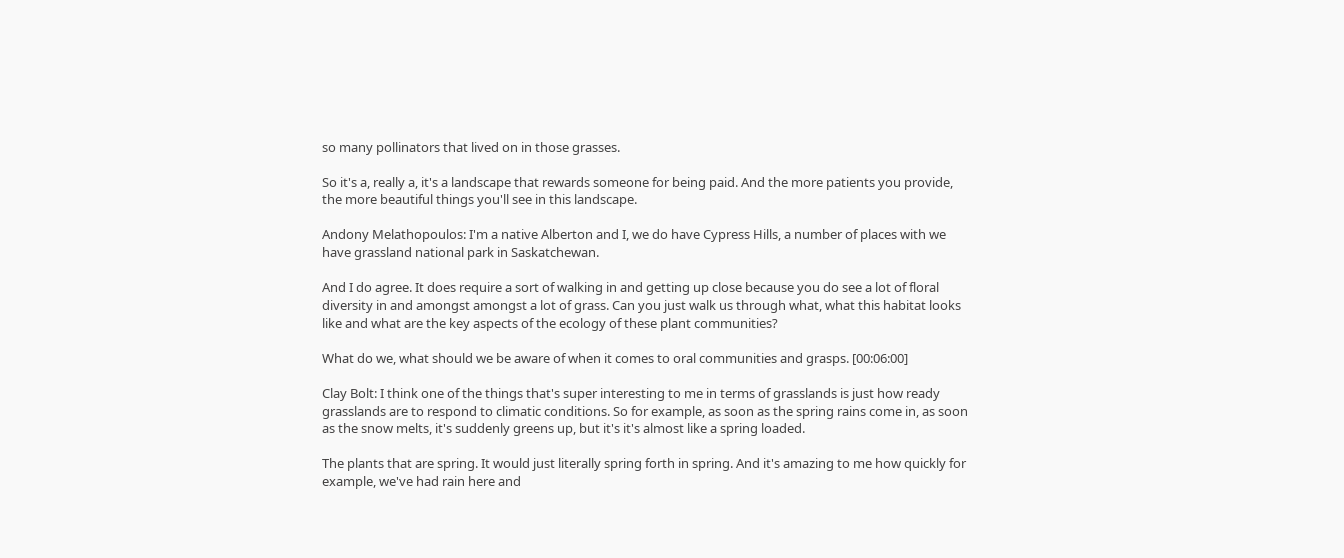so many pollinators that lived on in those grasses.

So it's a, really a, it's a landscape that rewards someone for being paid. And the more patients you provide, the more beautiful things you'll see in this landscape.

Andony Melathopoulos: I'm a native Alberton and I, we do have Cypress Hills, a number of places with we have grassland national park in Saskatchewan.

And I do agree. It does require a sort of walking in and getting up close because you do see a lot of floral diversity in and amongst amongst a lot of grass. Can you just walk us through what, what this habitat looks like and what are the key aspects of the ecology of these plant communities?

What do we, what should we be aware of when it comes to oral communities and grasps. [00:06:00]

Clay Bolt: I think one of the things that's super interesting to me in terms of grasslands is just how ready grasslands are to respond to climatic conditions. So for example, as soon as the spring rains come in, as soon as the snow melts, it's suddenly greens up, but it's it's almost like a spring loaded.

The plants that are spring. It would just literally spring forth in spring. And it's amazing to me how quickly for example, we've had rain here and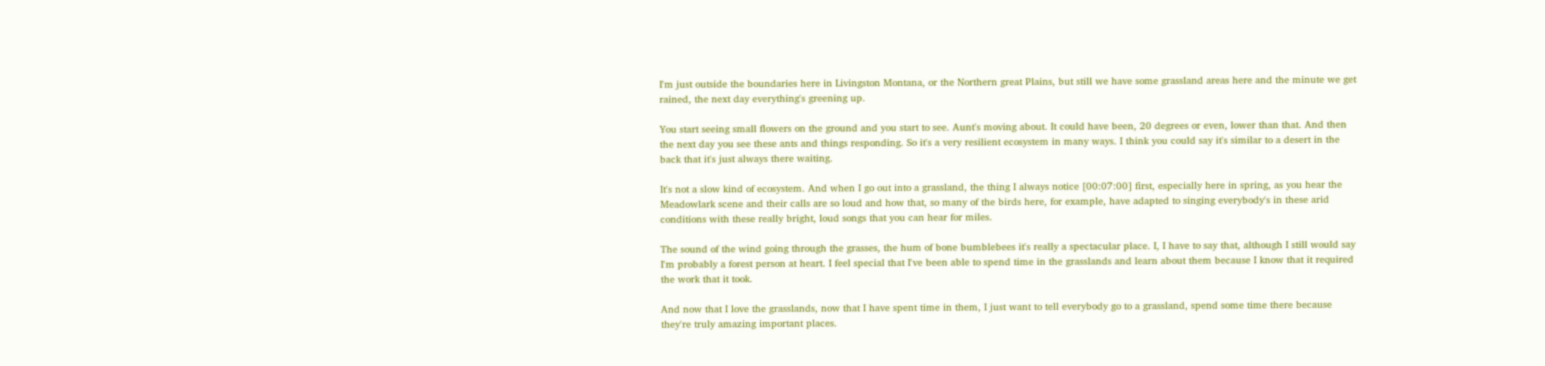I'm just outside the boundaries here in Livingston Montana, or the Northern great Plains, but still we have some grassland areas here and the minute we get rained, the next day everything's greening up.

You start seeing small flowers on the ground and you start to see. Aunt's moving about. It could have been, 20 degrees or even, lower than that. And then the next day you see these ants and things responding. So it's a very resilient ecosystem in many ways. I think you could say it's similar to a desert in the back that it's just always there waiting.

It's not a slow kind of ecosystem. And when I go out into a grassland, the thing I always notice [00:07:00] first, especially here in spring, as you hear the Meadowlark scene and their calls are so loud and how that, so many of the birds here, for example, have adapted to singing everybody's in these arid conditions with these really bright, loud songs that you can hear for miles.

The sound of the wind going through the grasses, the hum of bone bumblebees it's really a spectacular place. I, I have to say that, although I still would say I'm probably a forest person at heart. I feel special that I've been able to spend time in the grasslands and learn about them because I know that it required the work that it took.

And now that I love the grasslands, now that I have spent time in them, I just want to tell everybody go to a grassland, spend some time there because they're truly amazing important places.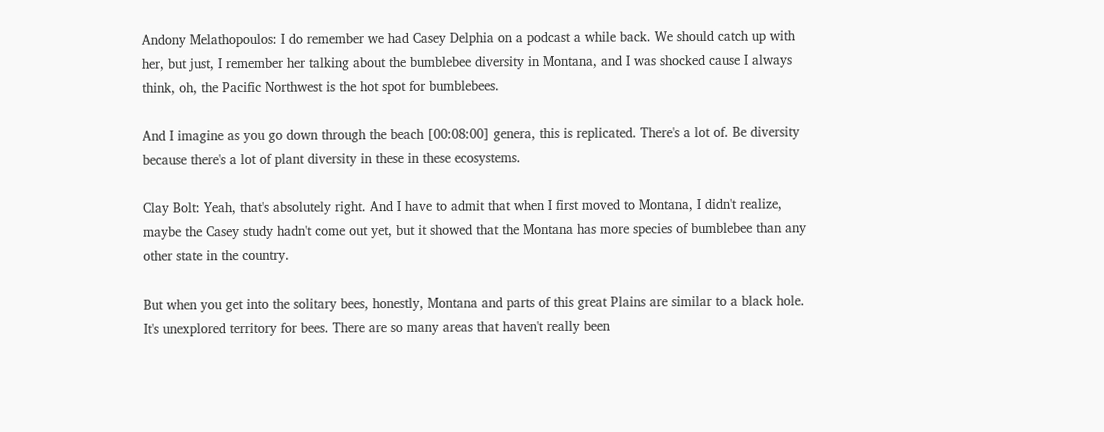Andony Melathopoulos: I do remember we had Casey Delphia on a podcast a while back. We should catch up with her, but just, I remember her talking about the bumblebee diversity in Montana, and I was shocked cause I always think, oh, the Pacific Northwest is the hot spot for bumblebees.

And I imagine as you go down through the beach [00:08:00] genera, this is replicated. There's a lot of. Be diversity because there's a lot of plant diversity in these in these ecosystems.

Clay Bolt: Yeah, that's absolutely right. And I have to admit that when I first moved to Montana, I didn't realize, maybe the Casey study hadn't come out yet, but it showed that the Montana has more species of bumblebee than any other state in the country.

But when you get into the solitary bees, honestly, Montana and parts of this great Plains are similar to a black hole. It's unexplored territory for bees. There are so many areas that haven't really been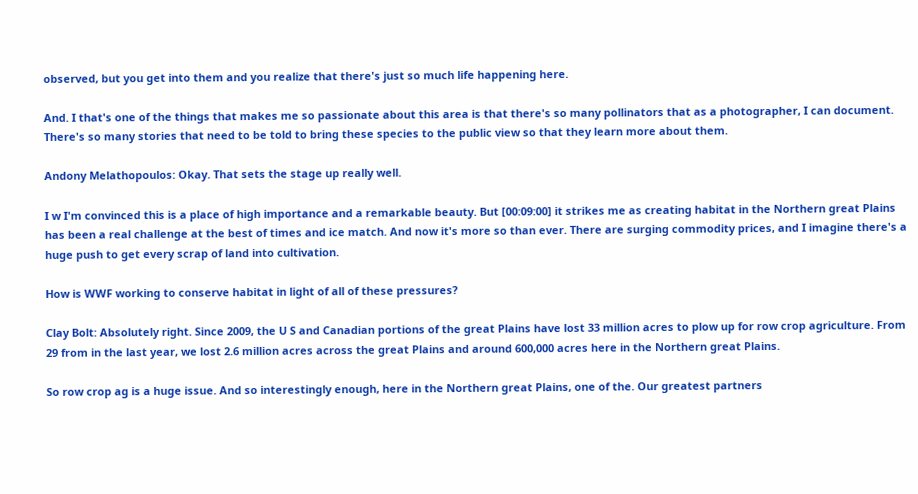observed, but you get into them and you realize that there's just so much life happening here.

And. I that's one of the things that makes me so passionate about this area is that there's so many pollinators that as a photographer, I can document. There's so many stories that need to be told to bring these species to the public view so that they learn more about them.

Andony Melathopoulos: Okay. That sets the stage up really well.

I w I'm convinced this is a place of high importance and a remarkable beauty. But [00:09:00] it strikes me as creating habitat in the Northern great Plains has been a real challenge at the best of times and ice match. And now it's more so than ever. There are surging commodity prices, and I imagine there's a huge push to get every scrap of land into cultivation.

How is WWF working to conserve habitat in light of all of these pressures?

Clay Bolt: Absolutely right. Since 2009, the U S and Canadian portions of the great Plains have lost 33 million acres to plow up for row crop agriculture. From 29 from in the last year, we lost 2.6 million acres across the great Plains and around 600,000 acres here in the Northern great Plains.

So row crop ag is a huge issue. And so interestingly enough, here in the Northern great Plains, one of the. Our greatest partners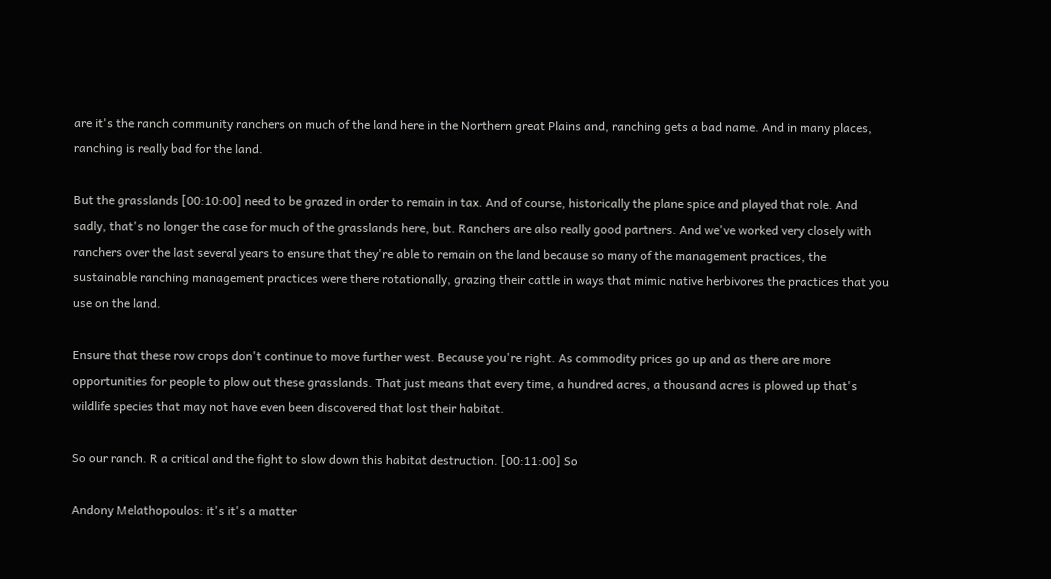are it's the ranch community ranchers on much of the land here in the Northern great Plains and, ranching gets a bad name. And in many places, ranching is really bad for the land.

But the grasslands [00:10:00] need to be grazed in order to remain in tax. And of course, historically the plane spice and played that role. And sadly, that's no longer the case for much of the grasslands here, but. Ranchers are also really good partners. And we've worked very closely with ranchers over the last several years to ensure that they're able to remain on the land because so many of the management practices, the sustainable ranching management practices were there rotationally, grazing their cattle in ways that mimic native herbivores the practices that you use on the land.

Ensure that these row crops don't continue to move further west. Because you're right. As commodity prices go up and as there are more opportunities for people to plow out these grasslands. That just means that every time, a hundred acres, a thousand acres is plowed up that's wildlife species that may not have even been discovered that lost their habitat.

So our ranch. R a critical and the fight to slow down this habitat destruction. [00:11:00] So

Andony Melathopoulos: it's it's a matter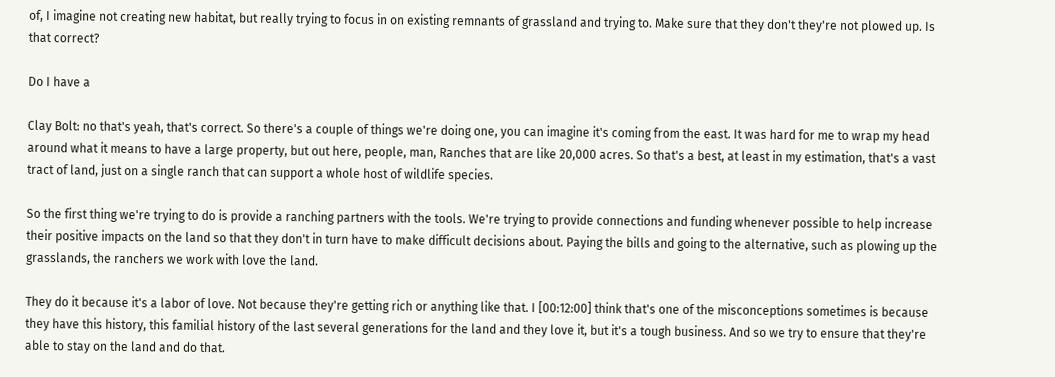of, I imagine not creating new habitat, but really trying to focus in on existing remnants of grassland and trying to. Make sure that they don't they're not plowed up. Is that correct?

Do I have a

Clay Bolt: no that's yeah, that's correct. So there's a couple of things we're doing one, you can imagine it's coming from the east. It was hard for me to wrap my head around what it means to have a large property, but out here, people, man, Ranches that are like 20,000 acres. So that's a best, at least in my estimation, that's a vast tract of land, just on a single ranch that can support a whole host of wildlife species.

So the first thing we're trying to do is provide a ranching partners with the tools. We're trying to provide connections and funding whenever possible to help increase their positive impacts on the land so that they don't in turn have to make difficult decisions about. Paying the bills and going to the alternative, such as plowing up the grasslands, the ranchers we work with love the land.

They do it because it's a labor of love. Not because they're getting rich or anything like that. I [00:12:00] think that's one of the misconceptions sometimes is because they have this history, this familial history of the last several generations for the land and they love it, but it's a tough business. And so we try to ensure that they're able to stay on the land and do that.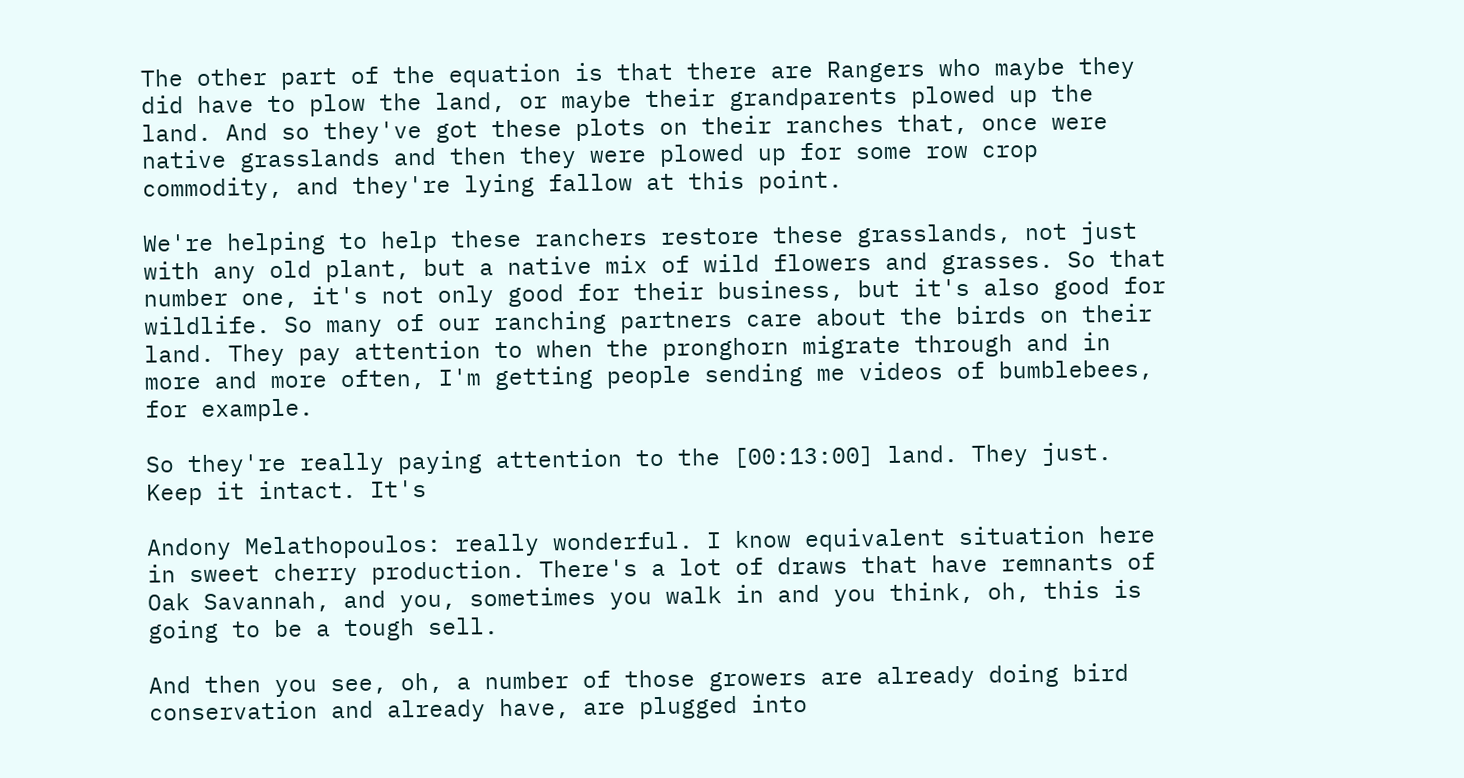The other part of the equation is that there are Rangers who maybe they did have to plow the land, or maybe their grandparents plowed up the land. And so they've got these plots on their ranches that, once were native grasslands and then they were plowed up for some row crop commodity, and they're lying fallow at this point.

We're helping to help these ranchers restore these grasslands, not just with any old plant, but a native mix of wild flowers and grasses. So that number one, it's not only good for their business, but it's also good for wildlife. So many of our ranching partners care about the birds on their land. They pay attention to when the pronghorn migrate through and in more and more often, I'm getting people sending me videos of bumblebees, for example.

So they're really paying attention to the [00:13:00] land. They just. Keep it intact. It's

Andony Melathopoulos: really wonderful. I know equivalent situation here in sweet cherry production. There's a lot of draws that have remnants of Oak Savannah, and you, sometimes you walk in and you think, oh, this is going to be a tough sell.

And then you see, oh, a number of those growers are already doing bird conservation and already have, are plugged into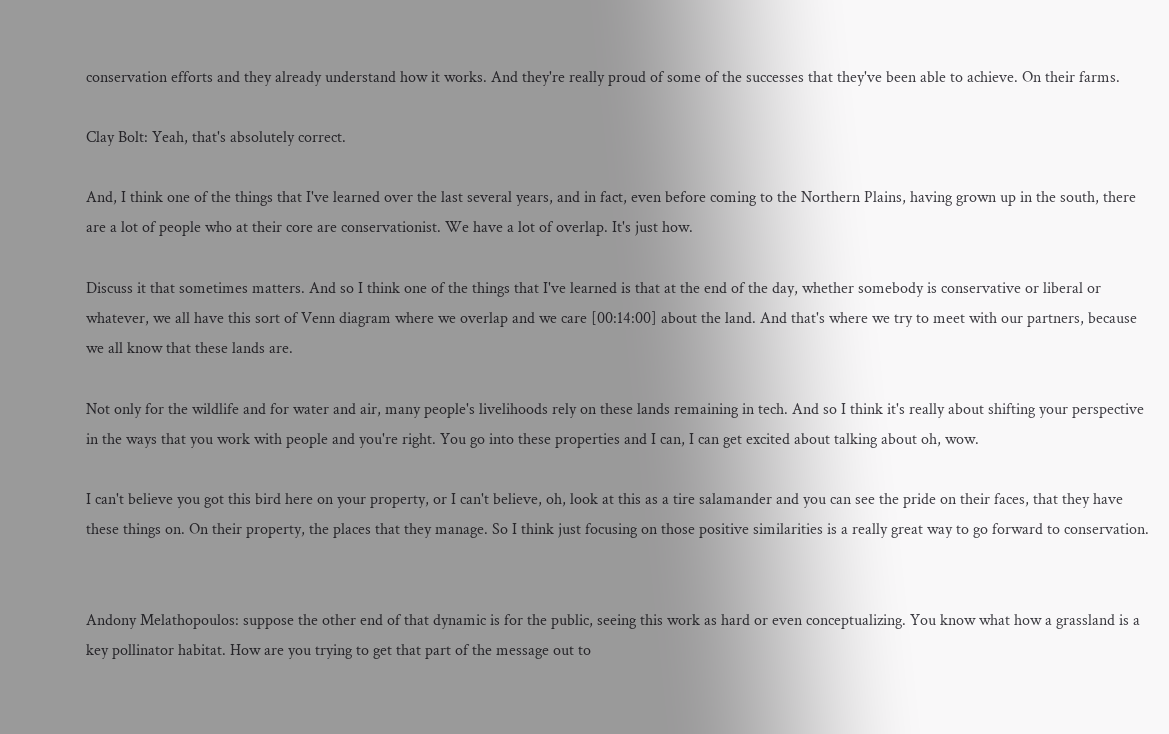conservation efforts and they already understand how it works. And they're really proud of some of the successes that they've been able to achieve. On their farms.

Clay Bolt: Yeah, that's absolutely correct.

And, I think one of the things that I've learned over the last several years, and in fact, even before coming to the Northern Plains, having grown up in the south, there are a lot of people who at their core are conservationist. We have a lot of overlap. It's just how.

Discuss it that sometimes matters. And so I think one of the things that I've learned is that at the end of the day, whether somebody is conservative or liberal or whatever, we all have this sort of Venn diagram where we overlap and we care [00:14:00] about the land. And that's where we try to meet with our partners, because we all know that these lands are.

Not only for the wildlife and for water and air, many people's livelihoods rely on these lands remaining in tech. And so I think it's really about shifting your perspective in the ways that you work with people and you're right. You go into these properties and I can, I can get excited about talking about oh, wow.

I can't believe you got this bird here on your property, or I can't believe, oh, look at this as a tire salamander and you can see the pride on their faces, that they have these things on. On their property, the places that they manage. So I think just focusing on those positive similarities is a really great way to go forward to conservation.


Andony Melathopoulos: suppose the other end of that dynamic is for the public, seeing this work as hard or even conceptualizing. You know what how a grassland is a key pollinator habitat. How are you trying to get that part of the message out to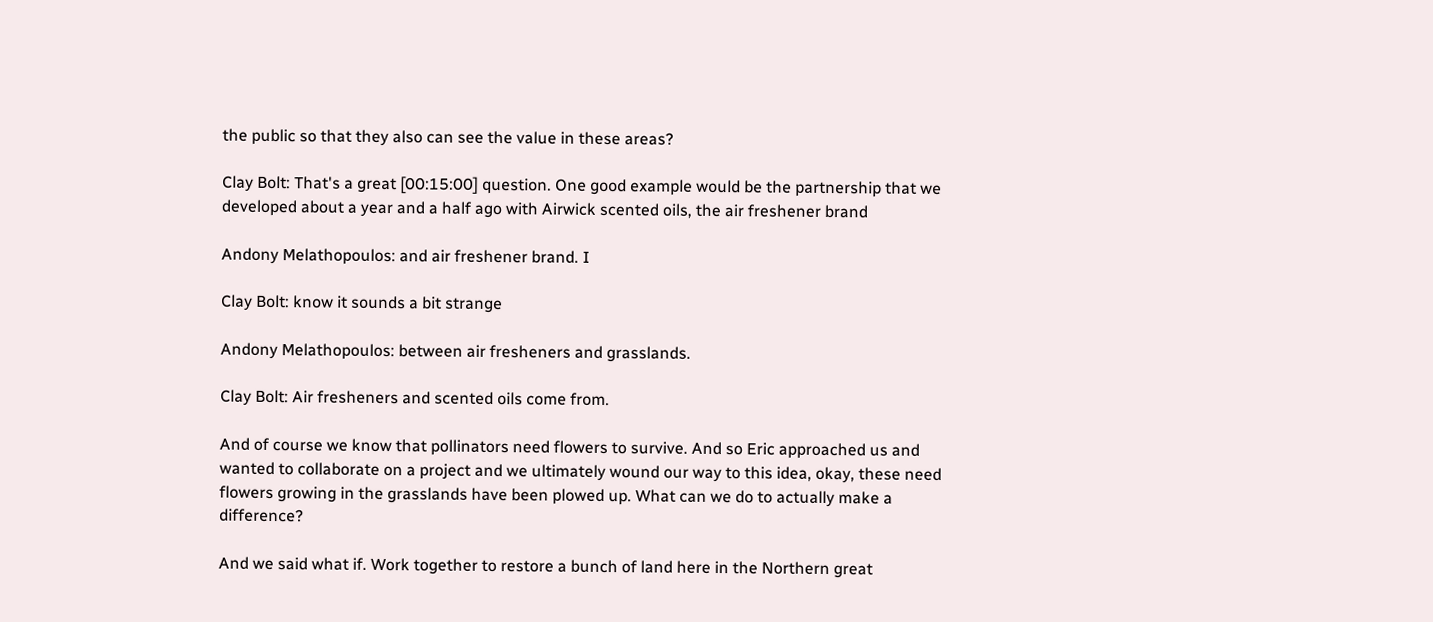the public so that they also can see the value in these areas?

Clay Bolt: That's a great [00:15:00] question. One good example would be the partnership that we developed about a year and a half ago with Airwick scented oils, the air freshener brand

Andony Melathopoulos: and air freshener brand. I

Clay Bolt: know it sounds a bit strange

Andony Melathopoulos: between air fresheners and grasslands.

Clay Bolt: Air fresheners and scented oils come from.

And of course we know that pollinators need flowers to survive. And so Eric approached us and wanted to collaborate on a project and we ultimately wound our way to this idea, okay, these need flowers growing in the grasslands have been plowed up. What can we do to actually make a difference?

And we said what if. Work together to restore a bunch of land here in the Northern great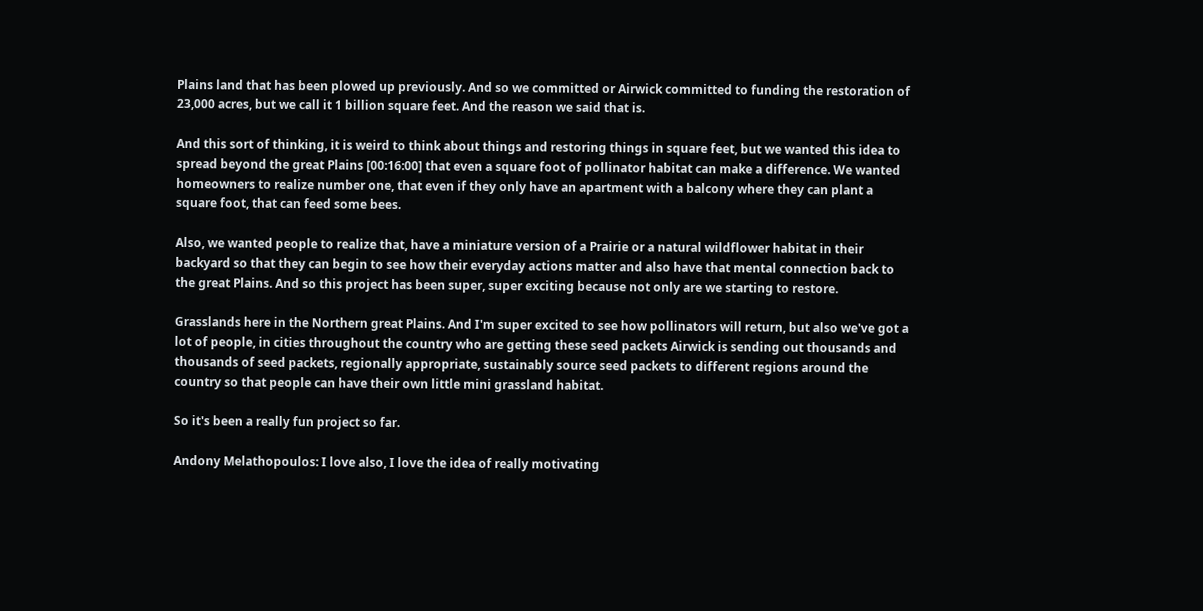Plains land that has been plowed up previously. And so we committed or Airwick committed to funding the restoration of 23,000 acres, but we call it 1 billion square feet. And the reason we said that is.

And this sort of thinking, it is weird to think about things and restoring things in square feet, but we wanted this idea to spread beyond the great Plains [00:16:00] that even a square foot of pollinator habitat can make a difference. We wanted homeowners to realize number one, that even if they only have an apartment with a balcony where they can plant a square foot, that can feed some bees.

Also, we wanted people to realize that, have a miniature version of a Prairie or a natural wildflower habitat in their backyard so that they can begin to see how their everyday actions matter and also have that mental connection back to the great Plains. And so this project has been super, super exciting because not only are we starting to restore.

Grasslands here in the Northern great Plains. And I'm super excited to see how pollinators will return, but also we've got a lot of people, in cities throughout the country who are getting these seed packets Airwick is sending out thousands and thousands of seed packets, regionally appropriate, sustainably source seed packets to different regions around the country so that people can have their own little mini grassland habitat.

So it's been a really fun project so far.

Andony Melathopoulos: I love also, I love the idea of really motivating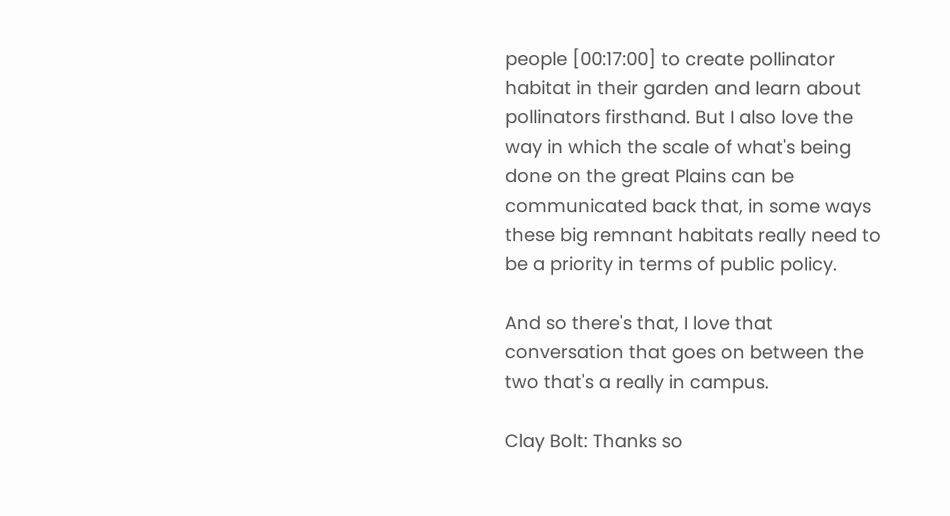people [00:17:00] to create pollinator habitat in their garden and learn about pollinators firsthand. But I also love the way in which the scale of what's being done on the great Plains can be communicated back that, in some ways these big remnant habitats really need to be a priority in terms of public policy.

And so there's that, I love that conversation that goes on between the two that's a really in campus.

Clay Bolt: Thanks so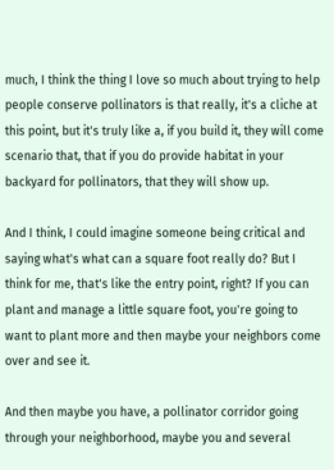much, I think the thing I love so much about trying to help people conserve pollinators is that really, it's a cliche at this point, but it's truly like a, if you build it, they will come scenario that, that if you do provide habitat in your backyard for pollinators, that they will show up.

And I think, I could imagine someone being critical and saying what's what can a square foot really do? But I think for me, that's like the entry point, right? If you can plant and manage a little square foot, you're going to want to plant more and then maybe your neighbors come over and see it.

And then maybe you have, a pollinator corridor going through your neighborhood, maybe you and several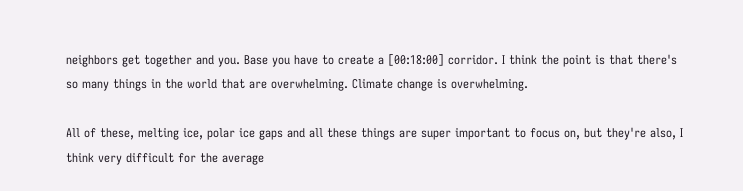neighbors get together and you. Base you have to create a [00:18:00] corridor. I think the point is that there's so many things in the world that are overwhelming. Climate change is overwhelming.

All of these, melting ice, polar ice gaps and all these things are super important to focus on, but they're also, I think very difficult for the average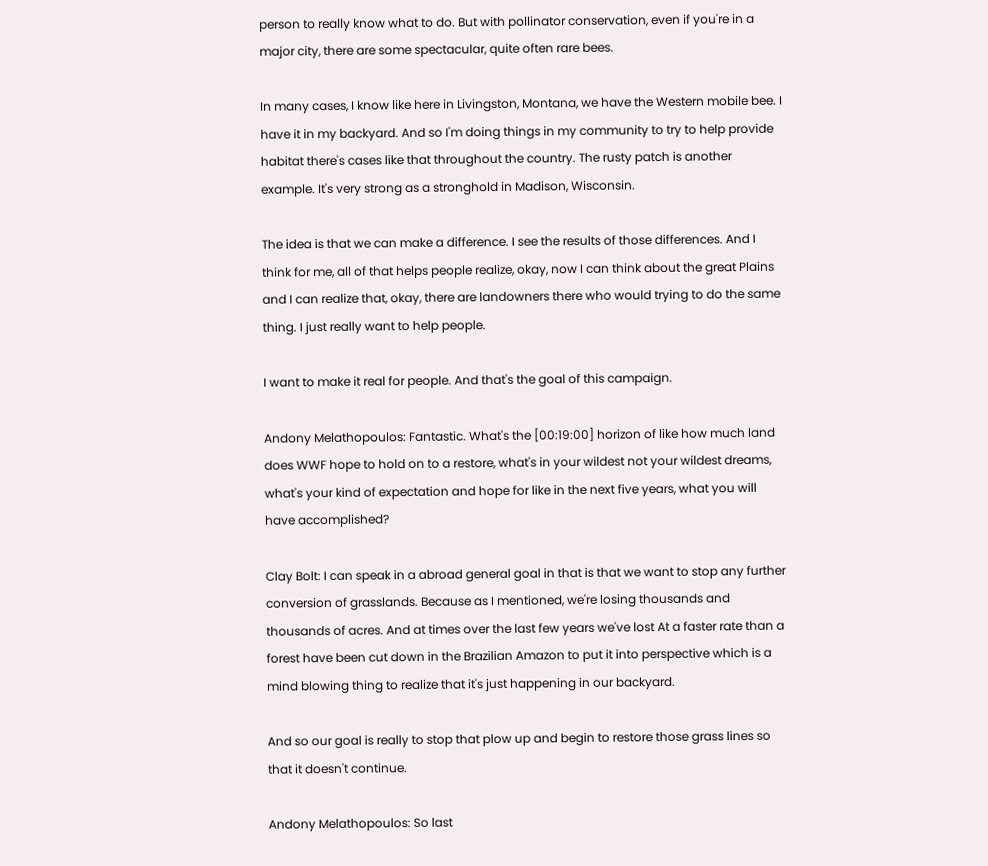person to really know what to do. But with pollinator conservation, even if you're in a major city, there are some spectacular, quite often rare bees.

In many cases, I know like here in Livingston, Montana, we have the Western mobile bee. I have it in my backyard. And so I'm doing things in my community to try to help provide habitat there's cases like that throughout the country. The rusty patch is another example. It's very strong as a stronghold in Madison, Wisconsin.

The idea is that we can make a difference. I see the results of those differences. And I think for me, all of that helps people realize, okay, now I can think about the great Plains and I can realize that, okay, there are landowners there who would trying to do the same thing. I just really want to help people.

I want to make it real for people. And that's the goal of this campaign.

Andony Melathopoulos: Fantastic. What's the [00:19:00] horizon of like how much land does WWF hope to hold on to a restore, what's in your wildest not your wildest dreams, what's your kind of expectation and hope for like in the next five years, what you will have accomplished?

Clay Bolt: I can speak in a abroad general goal in that is that we want to stop any further conversion of grasslands. Because as I mentioned, we're losing thousands and thousands of acres. And at times over the last few years we've lost At a faster rate than a forest have been cut down in the Brazilian Amazon to put it into perspective which is a mind blowing thing to realize that it's just happening in our backyard.

And so our goal is really to stop that plow up and begin to restore those grass lines so that it doesn't continue.

Andony Melathopoulos: So last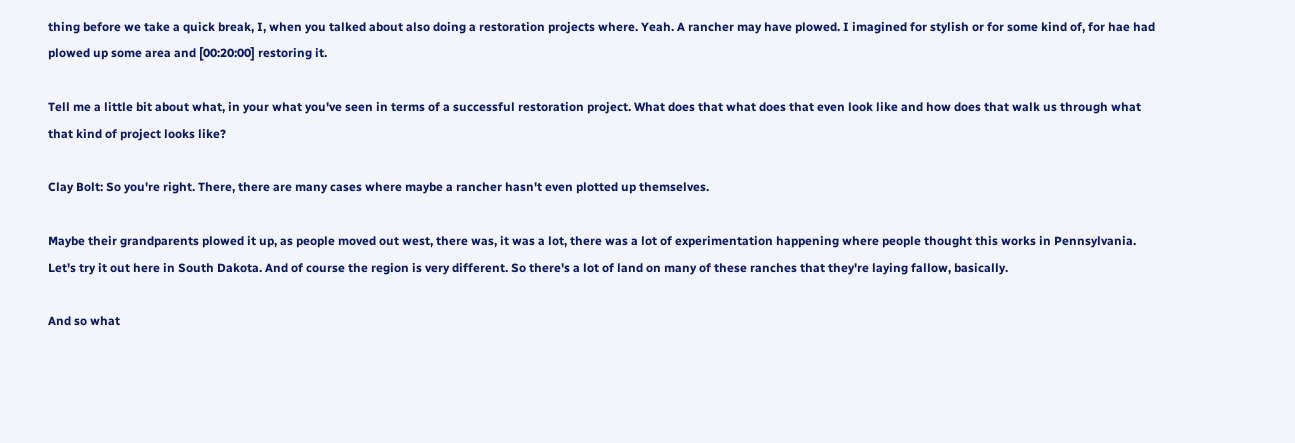thing before we take a quick break, I, when you talked about also doing a restoration projects where. Yeah. A rancher may have plowed. I imagined for stylish or for some kind of, for hae had plowed up some area and [00:20:00] restoring it.

Tell me a little bit about what, in your what you've seen in terms of a successful restoration project. What does that what does that even look like and how does that walk us through what that kind of project looks like?

Clay Bolt: So you're right. There, there are many cases where maybe a rancher hasn't even plotted up themselves.

Maybe their grandparents plowed it up, as people moved out west, there was, it was a lot, there was a lot of experimentation happening where people thought this works in Pennsylvania. Let's try it out here in South Dakota. And of course the region is very different. So there's a lot of land on many of these ranches that they're laying fallow, basically.

And so what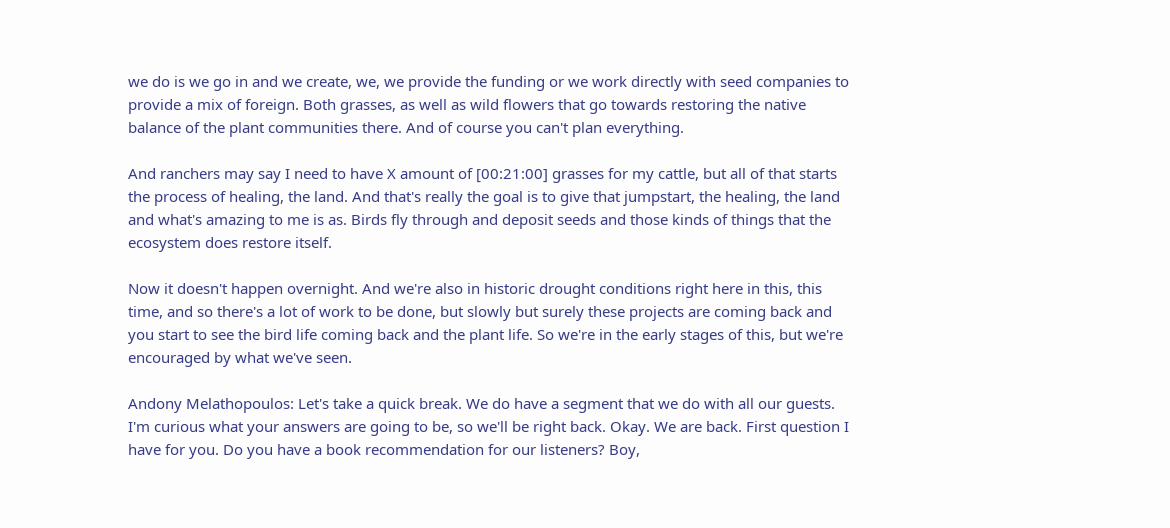we do is we go in and we create, we, we provide the funding or we work directly with seed companies to provide a mix of foreign. Both grasses, as well as wild flowers that go towards restoring the native balance of the plant communities there. And of course you can't plan everything.

And ranchers may say I need to have X amount of [00:21:00] grasses for my cattle, but all of that starts the process of healing, the land. And that's really the goal is to give that jumpstart, the healing, the land and what's amazing to me is as. Birds fly through and deposit seeds and those kinds of things that the ecosystem does restore itself.

Now it doesn't happen overnight. And we're also in historic drought conditions right here in this, this time, and so there's a lot of work to be done, but slowly but surely these projects are coming back and you start to see the bird life coming back and the plant life. So we're in the early stages of this, but we're encouraged by what we've seen.

Andony Melathopoulos: Let's take a quick break. We do have a segment that we do with all our guests. I'm curious what your answers are going to be, so we'll be right back. Okay. We are back. First question I have for you. Do you have a book recommendation for our listeners? Boy,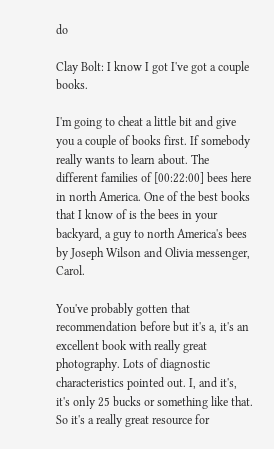do

Clay Bolt: I know I got I've got a couple books.

I'm going to cheat a little bit and give you a couple of books first. If somebody really wants to learn about. The different families of [00:22:00] bees here in north America. One of the best books that I know of is the bees in your backyard, a guy to north America's bees by Joseph Wilson and Olivia messenger, Carol.

You've probably gotten that recommendation before but it's a, it's an excellent book with really great photography. Lots of diagnostic characteristics pointed out. I, and it's, it's only 25 bucks or something like that. So it's a really great resource for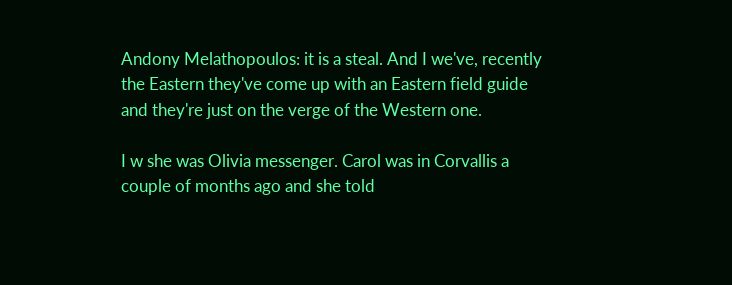Andony Melathopoulos: it is a steal. And I we've, recently the Eastern they've come up with an Eastern field guide and they're just on the verge of the Western one.

I w she was Olivia messenger. Carol was in Corvallis a couple of months ago and she told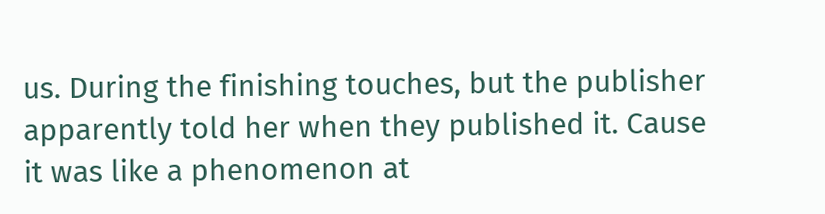us. During the finishing touches, but the publisher apparently told her when they published it. Cause it was like a phenomenon at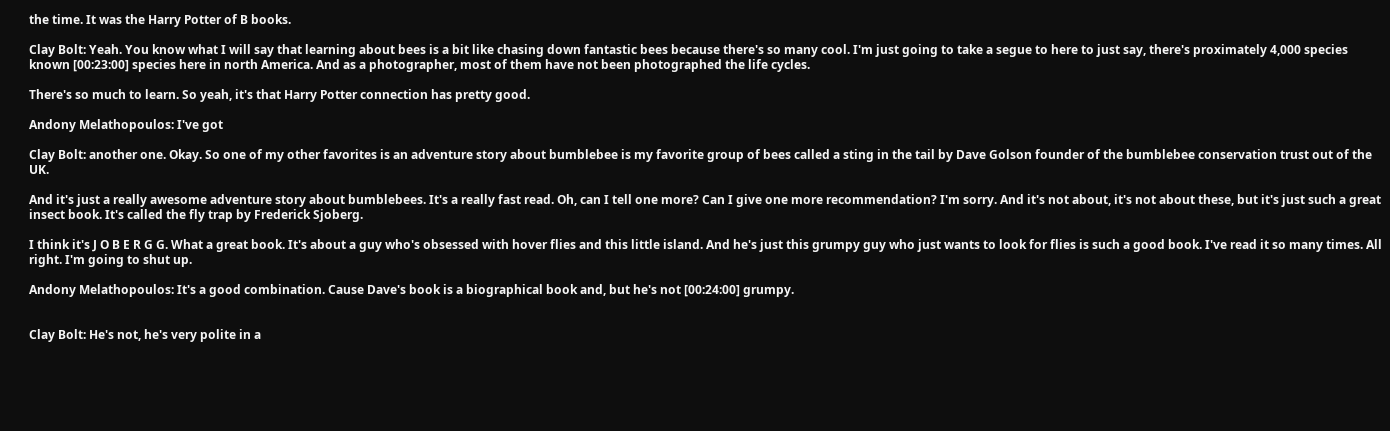the time. It was the Harry Potter of B books.

Clay Bolt: Yeah. You know what I will say that learning about bees is a bit like chasing down fantastic bees because there's so many cool. I'm just going to take a segue to here to just say, there's proximately 4,000 species known [00:23:00] species here in north America. And as a photographer, most of them have not been photographed the life cycles.

There's so much to learn. So yeah, it's that Harry Potter connection has pretty good.

Andony Melathopoulos: I've got

Clay Bolt: another one. Okay. So one of my other favorites is an adventure story about bumblebee is my favorite group of bees called a sting in the tail by Dave Golson founder of the bumblebee conservation trust out of the UK.

And it's just a really awesome adventure story about bumblebees. It's a really fast read. Oh, can I tell one more? Can I give one more recommendation? I'm sorry. And it's not about, it's not about these, but it's just such a great insect book. It's called the fly trap by Frederick Sjoberg.

I think it's J O B E R G G. What a great book. It's about a guy who's obsessed with hover flies and this little island. And he's just this grumpy guy who just wants to look for flies is such a good book. I've read it so many times. All right. I'm going to shut up.

Andony Melathopoulos: It's a good combination. Cause Dave's book is a biographical book and, but he's not [00:24:00] grumpy.


Clay Bolt: He's not, he's very polite in a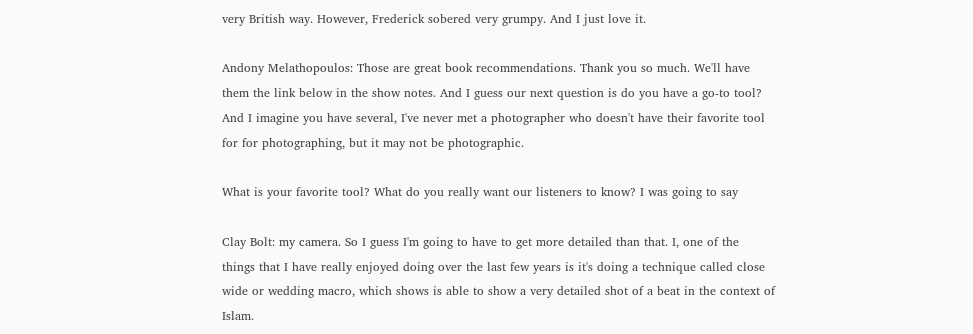very British way. However, Frederick sobered very grumpy. And I just love it.

Andony Melathopoulos: Those are great book recommendations. Thank you so much. We'll have them the link below in the show notes. And I guess our next question is do you have a go-to tool? And I imagine you have several, I've never met a photographer who doesn't have their favorite tool for for photographing, but it may not be photographic.

What is your favorite tool? What do you really want our listeners to know? I was going to say

Clay Bolt: my camera. So I guess I'm going to have to get more detailed than that. I, one of the things that I have really enjoyed doing over the last few years is it's doing a technique called close wide or wedding macro, which shows is able to show a very detailed shot of a beat in the context of Islam.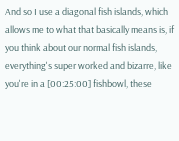And so I use a diagonal fish islands, which allows me to what that basically means is, if you think about our normal fish islands, everything's super worked and bizarre, like you're in a [00:25:00] fishbowl, these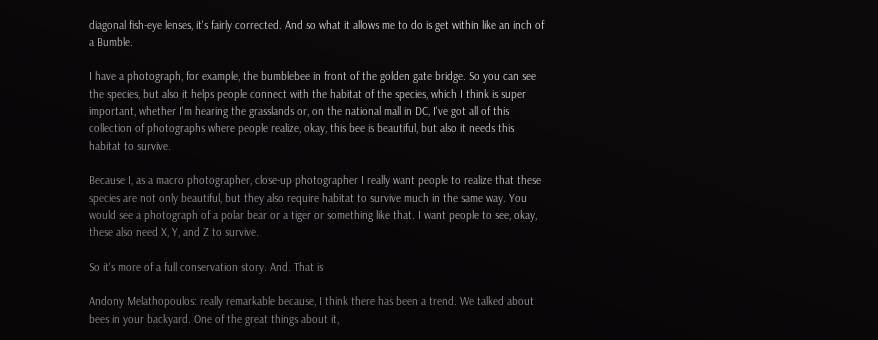diagonal fish-eye lenses, it's fairly corrected. And so what it allows me to do is get within like an inch of a Bumble.

I have a photograph, for example, the bumblebee in front of the golden gate bridge. So you can see the species, but also it helps people connect with the habitat of the species, which I think is super important, whether I'm hearing the grasslands or, on the national mall in DC, I've got all of this collection of photographs where people realize, okay, this bee is beautiful, but also it needs this habitat to survive.

Because I, as a macro photographer, close-up photographer I really want people to realize that these species are not only beautiful, but they also require habitat to survive much in the same way. You would see a photograph of a polar bear or a tiger or something like that. I want people to see, okay, these also need X, Y, and Z to survive.

So it's more of a full conservation story. And. That is

Andony Melathopoulos: really remarkable because, I think there has been a trend. We talked about bees in your backyard. One of the great things about it,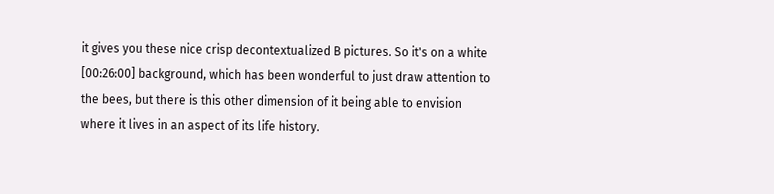it gives you these nice crisp decontextualized B pictures. So it's on a white [00:26:00] background, which has been wonderful to just draw attention to the bees, but there is this other dimension of it being able to envision where it lives in an aspect of its life history.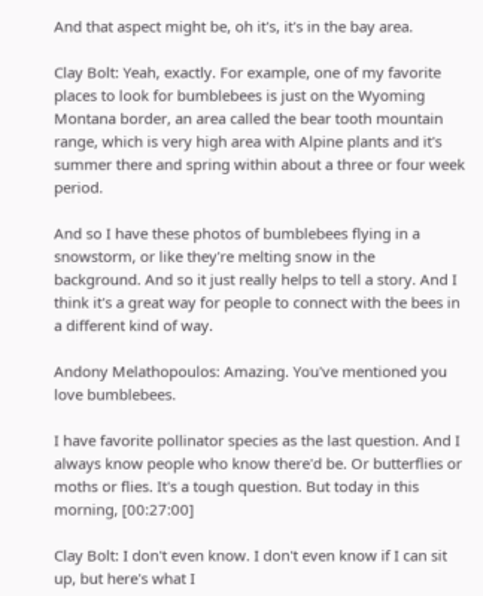And that aspect might be, oh it's, it's in the bay area.

Clay Bolt: Yeah, exactly. For example, one of my favorite places to look for bumblebees is just on the Wyoming Montana border, an area called the bear tooth mountain range, which is very high area with Alpine plants and it's summer there and spring within about a three or four week period.

And so I have these photos of bumblebees flying in a snowstorm, or like they're melting snow in the background. And so it just really helps to tell a story. And I think it's a great way for people to connect with the bees in a different kind of way.

Andony Melathopoulos: Amazing. You've mentioned you love bumblebees.

I have favorite pollinator species as the last question. And I always know people who know there'd be. Or butterflies or moths or flies. It's a tough question. But today in this morning, [00:27:00]

Clay Bolt: I don't even know. I don't even know if I can sit up, but here's what I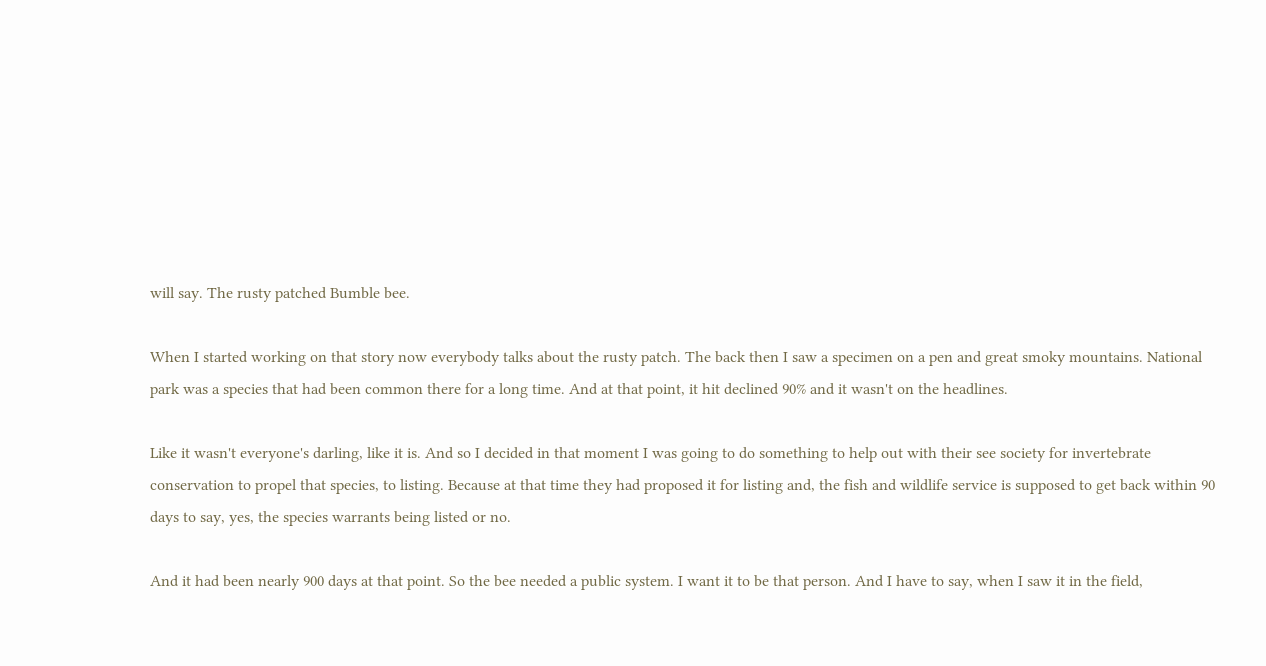will say. The rusty patched Bumble bee.

When I started working on that story now everybody talks about the rusty patch. The back then I saw a specimen on a pen and great smoky mountains. National park was a species that had been common there for a long time. And at that point, it hit declined 90% and it wasn't on the headlines.

Like it wasn't everyone's darling, like it is. And so I decided in that moment I was going to do something to help out with their see society for invertebrate conservation to propel that species, to listing. Because at that time they had proposed it for listing and, the fish and wildlife service is supposed to get back within 90 days to say, yes, the species warrants being listed or no.

And it had been nearly 900 days at that point. So the bee needed a public system. I want it to be that person. And I have to say, when I saw it in the field,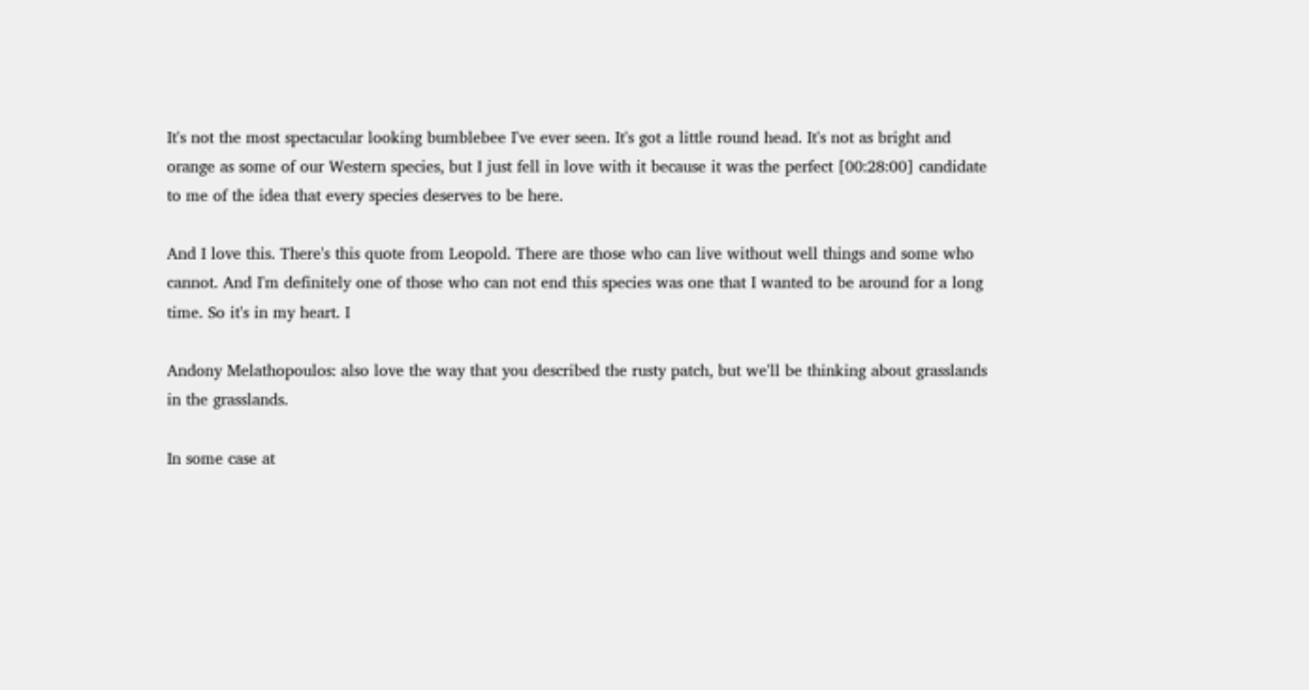It's not the most spectacular looking bumblebee I've ever seen. It's got a little round head. It's not as bright and orange as some of our Western species, but I just fell in love with it because it was the perfect [00:28:00] candidate to me of the idea that every species deserves to be here.

And I love this. There's this quote from Leopold. There are those who can live without well things and some who cannot. And I'm definitely one of those who can not end this species was one that I wanted to be around for a long time. So it's in my heart. I

Andony Melathopoulos: also love the way that you described the rusty patch, but we'll be thinking about grasslands in the grasslands.

In some case at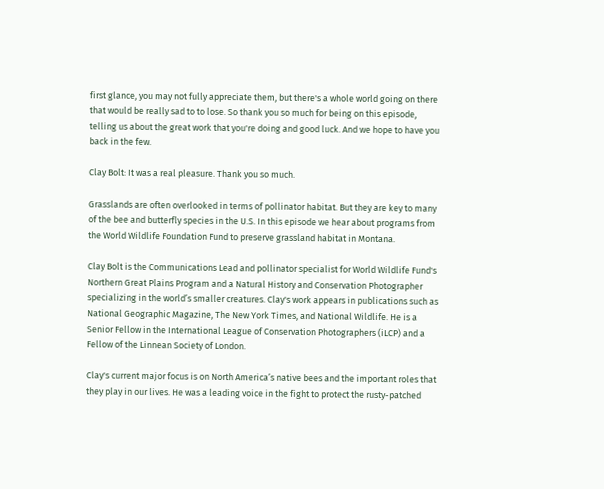first glance, you may not fully appreciate them, but there's a whole world going on there that would be really sad to to lose. So thank you so much for being on this episode, telling us about the great work that you're doing and good luck. And we hope to have you back in the few.

Clay Bolt: It was a real pleasure. Thank you so much.

Grasslands are often overlooked in terms of pollinator habitat. But they are key to many of the bee and butterfly species in the U.S. In this episode we hear about programs from the World Wildlife Foundation Fund to preserve grassland habitat in Montana.

Clay Bolt is the Communications Lead and pollinator specialist for World Wildlife Fund's Northern Great Plains Program and a Natural History and Conservation Photographer specializing in the world’s smaller creatures. Clay's work appears in publications such as National Geographic Magazine, The New York Times, and National Wildlife. He is a Senior Fellow in the International League of Conservation Photographers (iLCP) and a Fellow of the Linnean Society of London.

Clay's current major focus is on North America’s native bees and the important roles that they play in our lives. He was a leading voice in the fight to protect the rusty-patched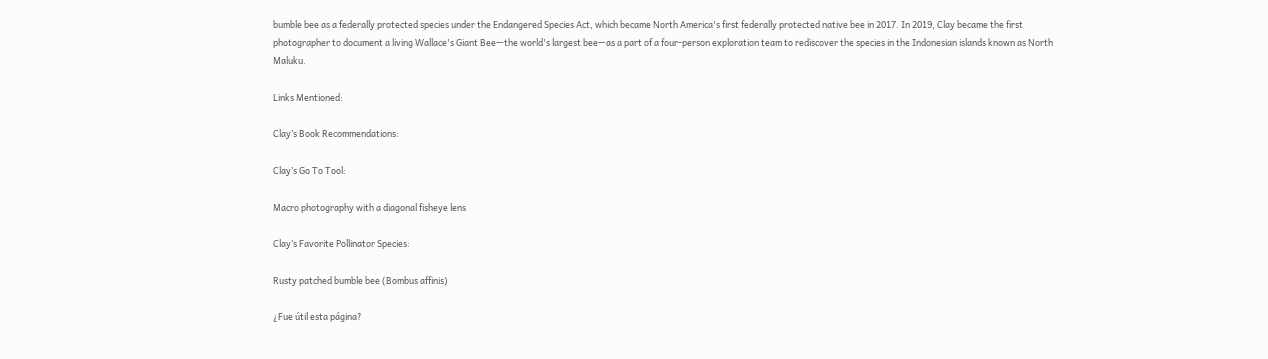bumble bee as a federally protected species under the Endangered Species Act, which became North America's first federally protected native bee in 2017. In 2019, Clay became the first photographer to document a living Wallace's Giant Bee—the world's largest bee—as a part of a four-person exploration team to rediscover the species in the Indonesian islands known as North Maluku.

Links Mentioned:

Clay’s Book Recommendations:

Clay’s Go To Tool:

Macro photography with a diagonal fisheye lens

Clay’s Favorite Pollinator Species:

Rusty patched bumble bee (Bombus affinis)

¿Fue útil esta página?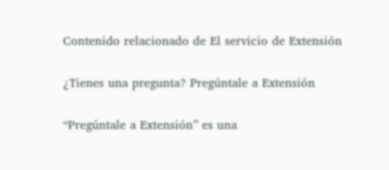Contenido relacionado de El servicio de Extensión

¿Tienes una pregunta? Pregúntale a Extensión

“Pregúntale a Extensión” es una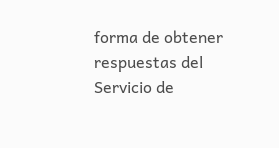forma de obtener respuestas del Servicio de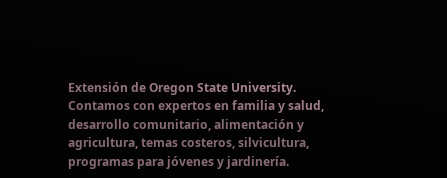Extensión de Oregon State University. Contamos con expertos en familia y salud, desarrollo comunitario, alimentación y agricultura, temas costeros, silvicultura, programas para jóvenes y jardinería.